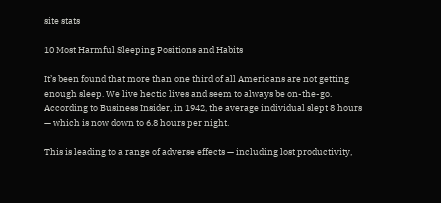site stats

10 Most Harmful Sleeping Positions and Habits

It’s been found that more than one third of all Americans are not getting enough sleep. We live hectic lives and seem to always be on-the-go. According to Business Insider, in 1942, the average individual slept 8 hours — which is now down to 6.8 hours per night.

This is leading to a range of adverse effects — including lost productivity,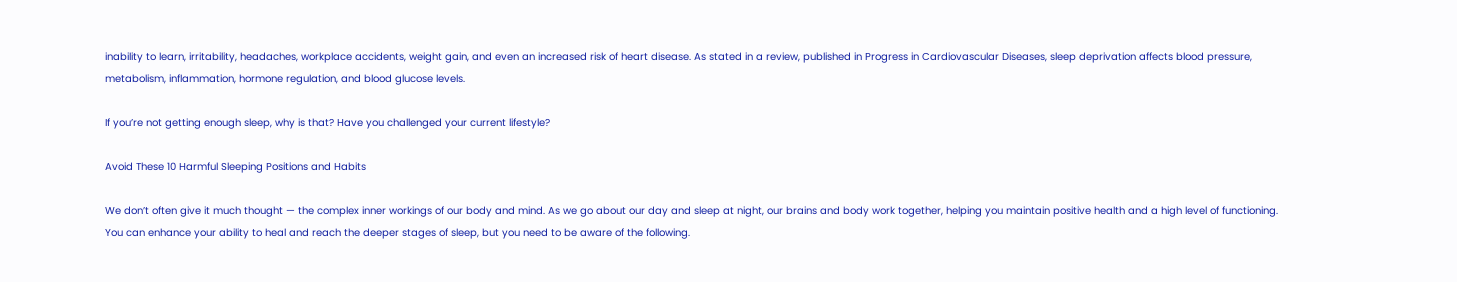inability to learn, irritability, headaches, workplace accidents, weight gain, and even an increased risk of heart disease. As stated in a review, published in Progress in Cardiovascular Diseases, sleep deprivation affects blood pressure, metabolism, inflammation, hormone regulation, and blood glucose levels.

If you’re not getting enough sleep, why is that? Have you challenged your current lifestyle?

Avoid These 10 Harmful Sleeping Positions and Habits

We don’t often give it much thought — the complex inner workings of our body and mind. As we go about our day and sleep at night, our brains and body work together, helping you maintain positive health and a high level of functioning. You can enhance your ability to heal and reach the deeper stages of sleep, but you need to be aware of the following.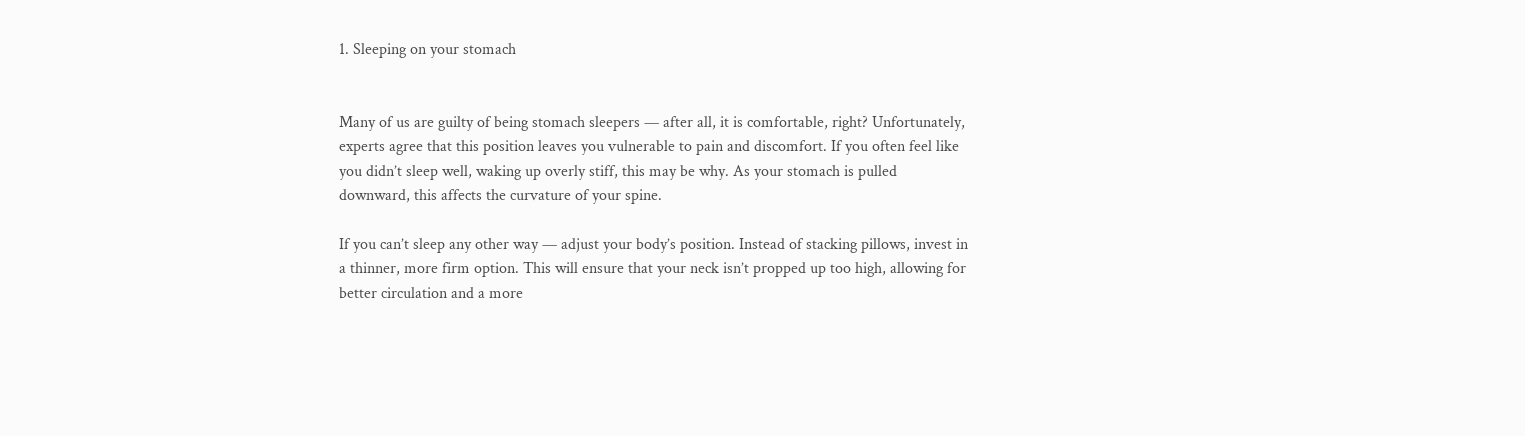1. Sleeping on your stomach


Many of us are guilty of being stomach sleepers — after all, it is comfortable, right? Unfortunately, experts agree that this position leaves you vulnerable to pain and discomfort. If you often feel like you didn’t sleep well, waking up overly stiff, this may be why. As your stomach is pulled downward, this affects the curvature of your spine.

If you can’t sleep any other way — adjust your body’s position. Instead of stacking pillows, invest in a thinner, more firm option. This will ensure that your neck isn’t propped up too high, allowing for better circulation and a more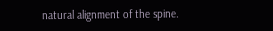natural alignment of the spine.